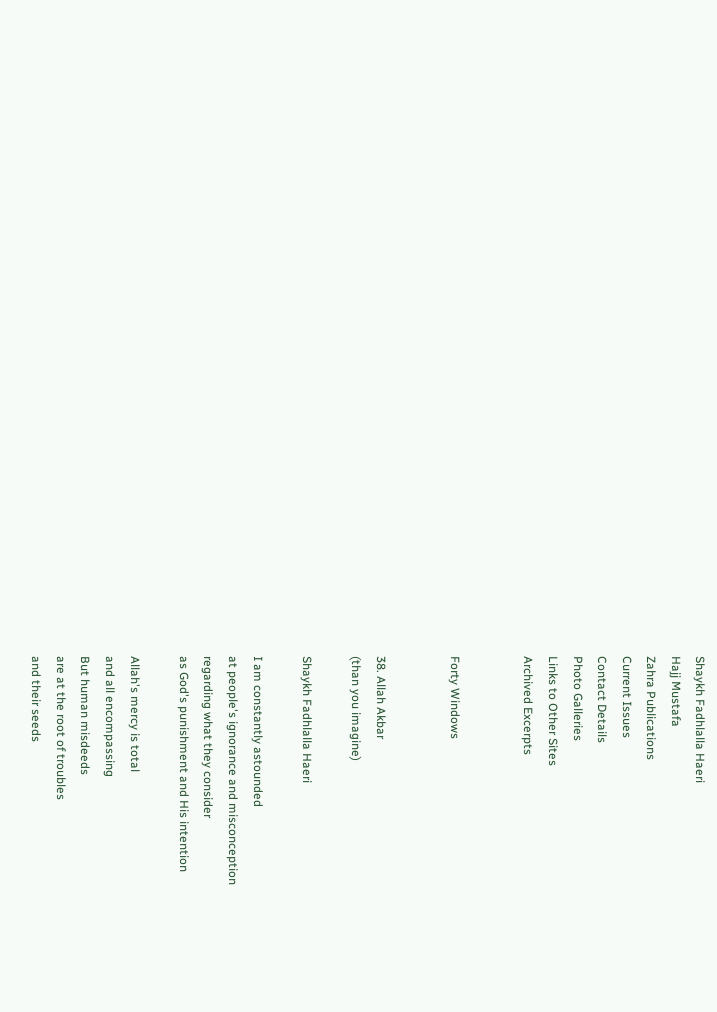Shaykh Fadhlalla Haeri
Hajj Mustafa
Zahra Publications
Current Issues
Contact Details
Photo Galleries
Links to Other Sites
Archived Excerpts


Forty Windows


38. Allah Akbar
(than you imagine)

Shaykh Fadhlalla Haeri

I am constantly astounded
at people's ignorance and misconception
regarding what they consider
as God's punishment and His intention

Allah's mercy is total
and all encompassing
But human misdeeds
are at the root of troubles
and their seeds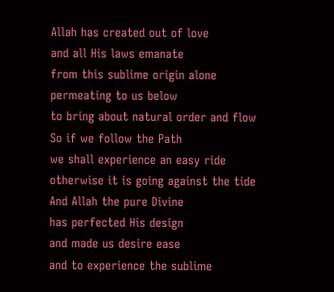Allah has created out of love
and all His laws emanate
from this sublime origin alone
permeating to us below
to bring about natural order and flow
So if we follow the Path
we shall experience an easy ride
otherwise it is going against the tide
And Allah the pure Divine
has perfected His design
and made us desire ease
and to experience the sublime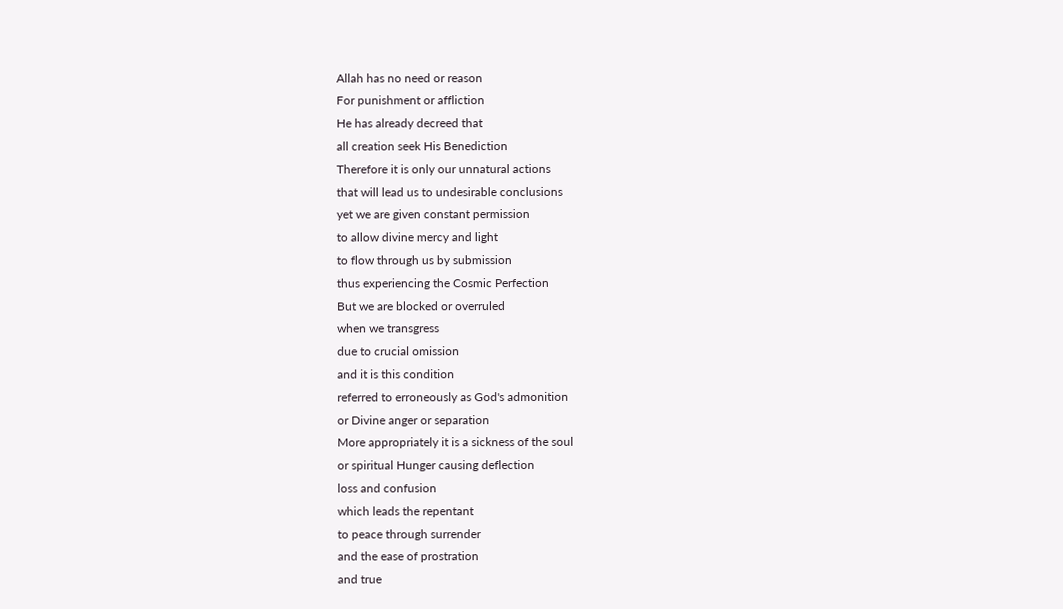Allah has no need or reason
For punishment or affliction
He has already decreed that
all creation seek His Benediction
Therefore it is only our unnatural actions
that will lead us to undesirable conclusions
yet we are given constant permission
to allow divine mercy and light
to flow through us by submission
thus experiencing the Cosmic Perfection
But we are blocked or overruled
when we transgress
due to crucial omission
and it is this condition
referred to erroneously as God's admonition
or Divine anger or separation
More appropriately it is a sickness of the soul
or spiritual Hunger causing deflection
loss and confusion
which leads the repentant
to peace through surrender
and the ease of prostration
and true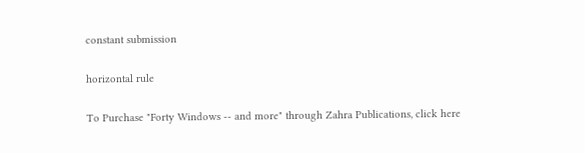constant submission

horizontal rule

To Purchase "Forty Windows -- and more" through Zahra Publications, click here